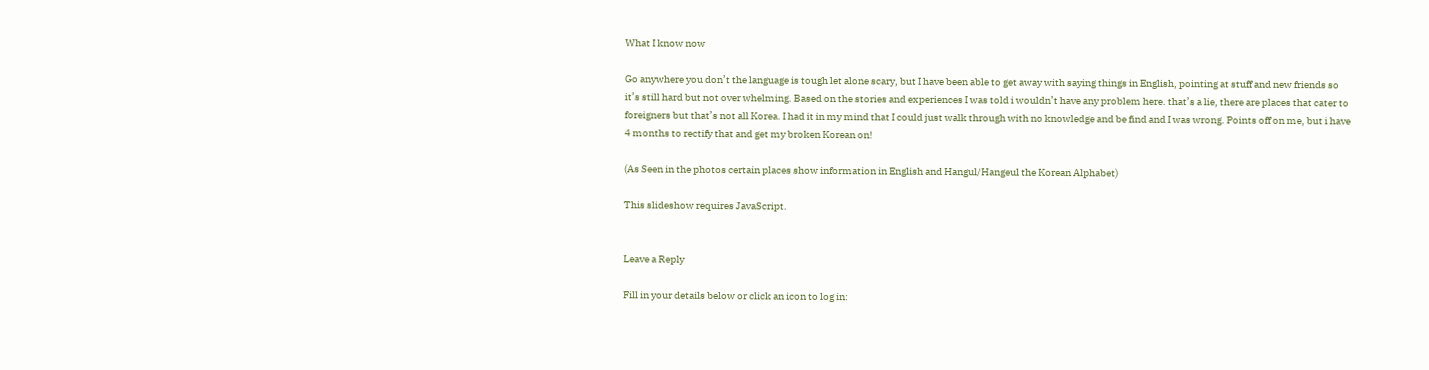What I know now

Go anywhere you don’t the language is tough let alone scary, but I have been able to get away with saying things in English, pointing at stuff and new friends so it’s still hard but not over whelming. Based on the stories and experiences I was told i wouldn’t have any problem here. that’s a lie, there are places that cater to foreigners but that’s not all Korea. I had it in my mind that I could just walk through with no knowledge and be find and I was wrong. Points off on me, but i have 4 months to rectify that and get my broken Korean on!

(As Seen in the photos certain places show information in English and Hangul/Hangeul the Korean Alphabet)

This slideshow requires JavaScript.


Leave a Reply

Fill in your details below or click an icon to log in: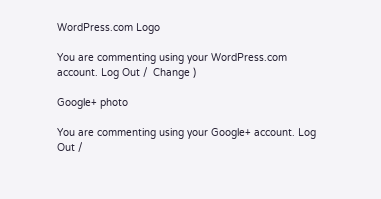WordPress.com Logo

You are commenting using your WordPress.com account. Log Out /  Change )

Google+ photo

You are commenting using your Google+ account. Log Out /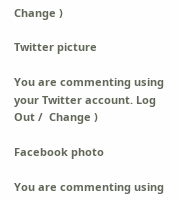Change )

Twitter picture

You are commenting using your Twitter account. Log Out /  Change )

Facebook photo

You are commenting using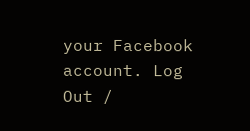your Facebook account. Log Out /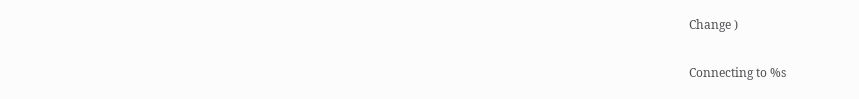Change )


Connecting to %s